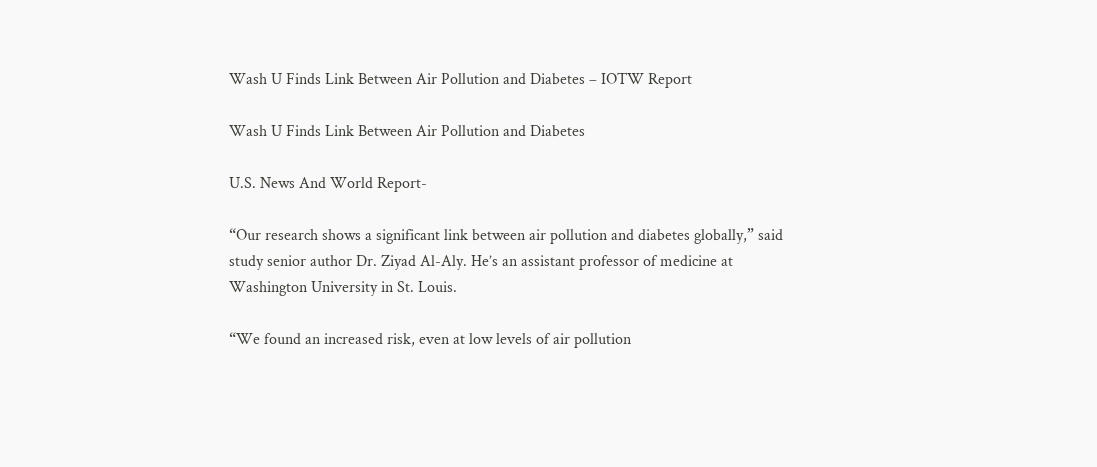Wash U Finds Link Between Air Pollution and Diabetes – IOTW Report

Wash U Finds Link Between Air Pollution and Diabetes

U.S. News And World Report-

“Our research shows a significant link between air pollution and diabetes globally,” said study senior author Dr. Ziyad Al-Aly. He’s an assistant professor of medicine at Washington University in St. Louis.

“We found an increased risk, even at low levels of air pollution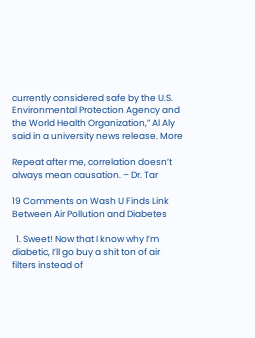currently considered safe by the U.S. Environmental Protection Agency and the World Health Organization,” Al Aly said in a university news release. More

Repeat after me, correlation doesn’t always mean causation. – Dr. Tar

19 Comments on Wash U Finds Link Between Air Pollution and Diabetes

  1. Sweet! Now that I know why I’m diabetic, I’ll go buy a shit ton of air filters instead of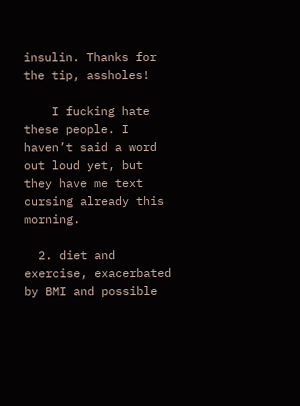insulin. Thanks for the tip, assholes!

    I fucking hate these people. I haven’t said a word out loud yet, but they have me text cursing already this morning.

  2. diet and exercise, exacerbated by BMI and possible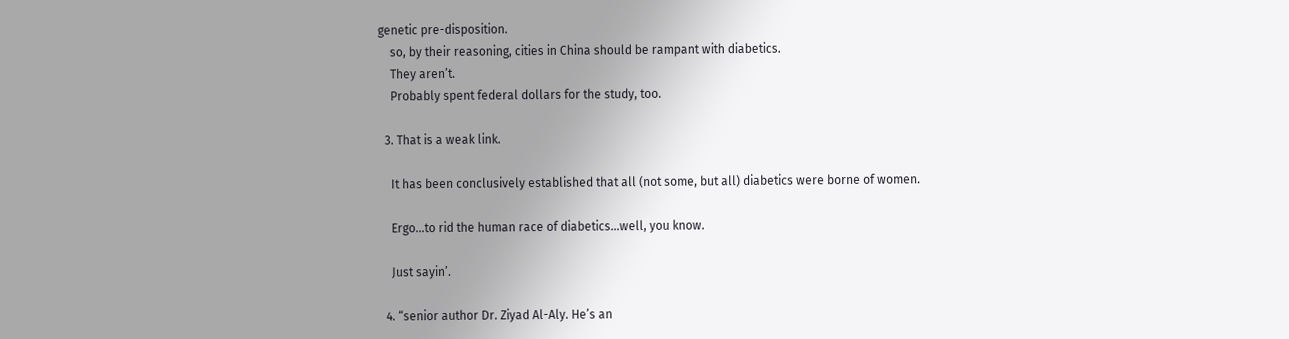genetic pre-disposition.
    so, by their reasoning, cities in China should be rampant with diabetics.
    They aren’t.
    Probably spent federal dollars for the study, too.

  3. That is a weak link.

    It has been conclusively established that all (not some, but all) diabetics were borne of women.

    Ergo…to rid the human race of diabetics…well, you know.

    Just sayin’.

  4. “senior author Dr. Ziyad Al-Aly. He’s an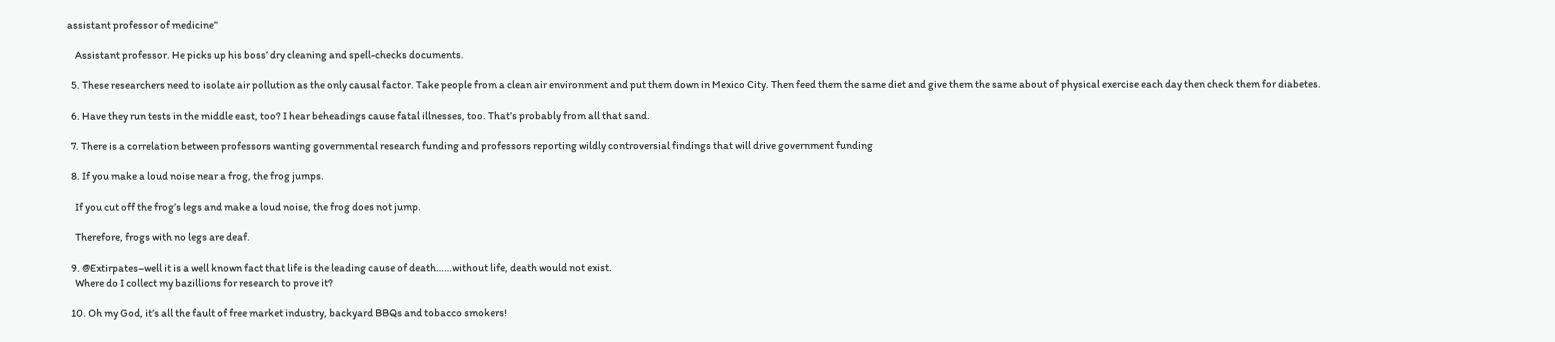assistant professor of medicine”

    Assistant professor. He picks up his boss’ dry cleaning and spell-checks documents.

  5. These researchers need to isolate air pollution as the only causal factor. Take people from a clean air environment and put them down in Mexico City. Then feed them the same diet and give them the same about of physical exercise each day then check them for diabetes.

  6. Have they run tests in the middle east, too? I hear beheadings cause fatal illnesses, too. That’s probably from all that sand.

  7. There is a correlation between professors wanting governmental research funding and professors reporting wildly controversial findings that will drive government funding

  8. If you make a loud noise near a frog, the frog jumps.

    If you cut off the frog’s legs and make a loud noise, the frog does not jump.

    Therefore, frogs with no legs are deaf.

  9. @Extirpates–well it is a well known fact that life is the leading cause of death……without life, death would not exist.
    Where do I collect my bazillions for research to prove it?

  10. Oh my God, it’s all the fault of free market industry, backyard BBQs and tobacco smokers!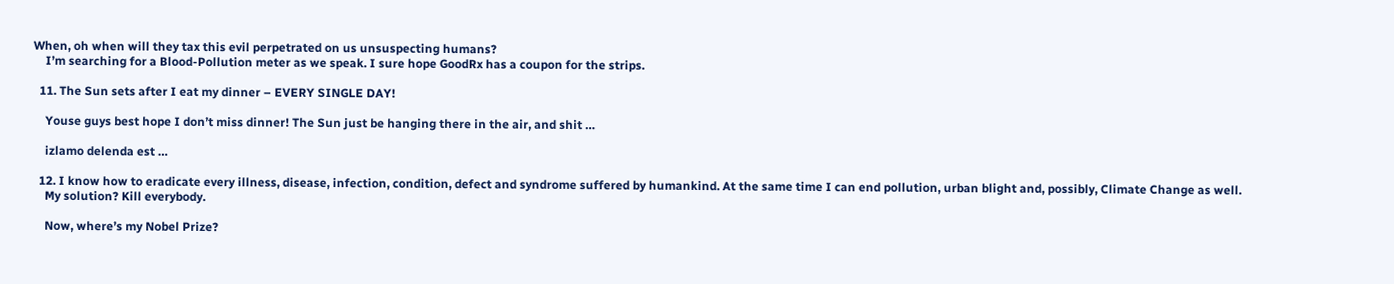When, oh when will they tax this evil perpetrated on us unsuspecting humans?
    I’m searching for a Blood-Pollution meter as we speak. I sure hope GoodRx has a coupon for the strips.

  11. The Sun sets after I eat my dinner – EVERY SINGLE DAY!

    Youse guys best hope I don’t miss dinner! The Sun just be hanging there in the air, and shit …

    izlamo delenda est …

  12. I know how to eradicate every illness, disease, infection, condition, defect and syndrome suffered by humankind. At the same time I can end pollution, urban blight and, possibly, Climate Change as well.
    My solution? Kill everybody.

    Now, where’s my Nobel Prize?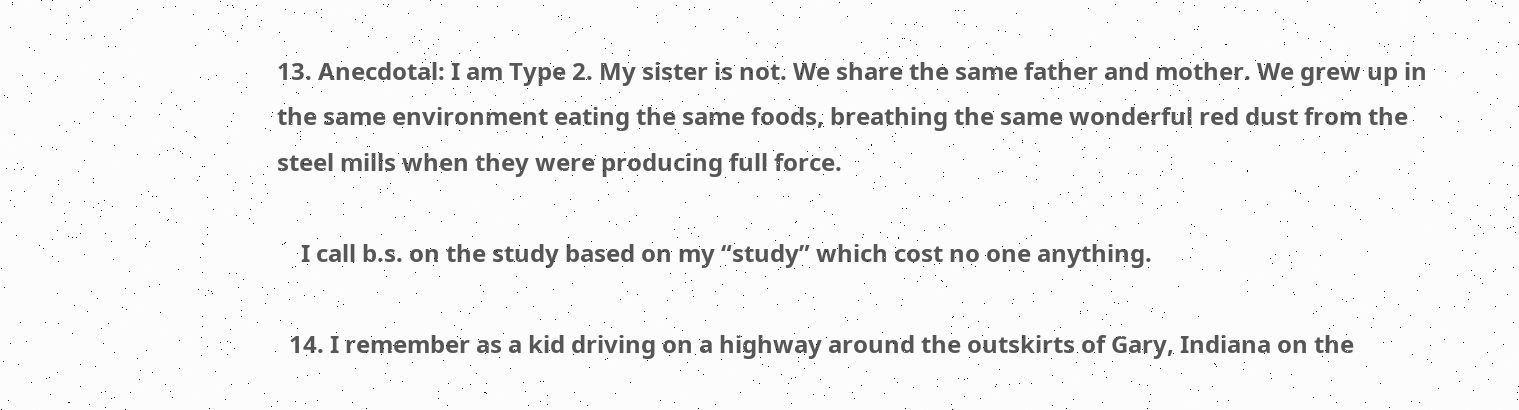13. Anecdotal: I am Type 2. My sister is not. We share the same father and mother. We grew up in the same environment eating the same foods, breathing the same wonderful red dust from the steel mills when they were producing full force.

    I call b.s. on the study based on my “study” which cost no one anything.

  14. I remember as a kid driving on a highway around the outskirts of Gary, Indiana on the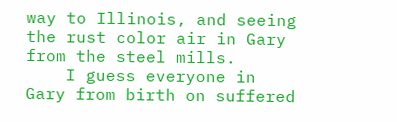way to Illinois, and seeing the rust color air in Gary from the steel mills.
    I guess everyone in Gary from birth on suffered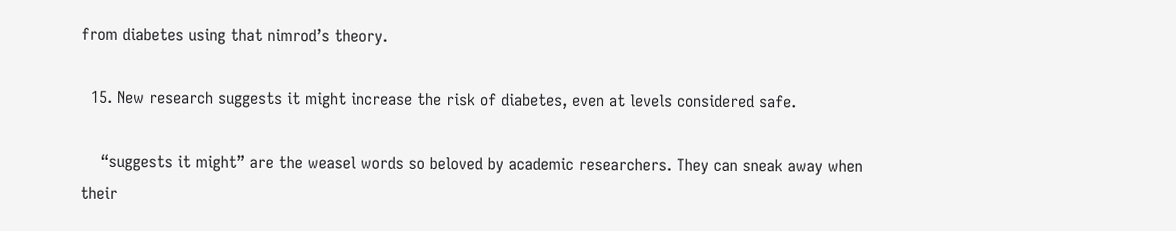from diabetes using that nimrod’s theory.

  15. New research suggests it might increase the risk of diabetes, even at levels considered safe.

    “suggests it might” are the weasel words so beloved by academic researchers. They can sneak away when their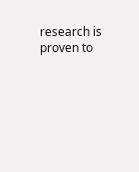research is proven to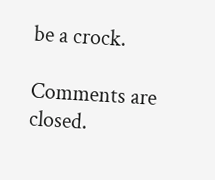be a crock.

Comments are closed.